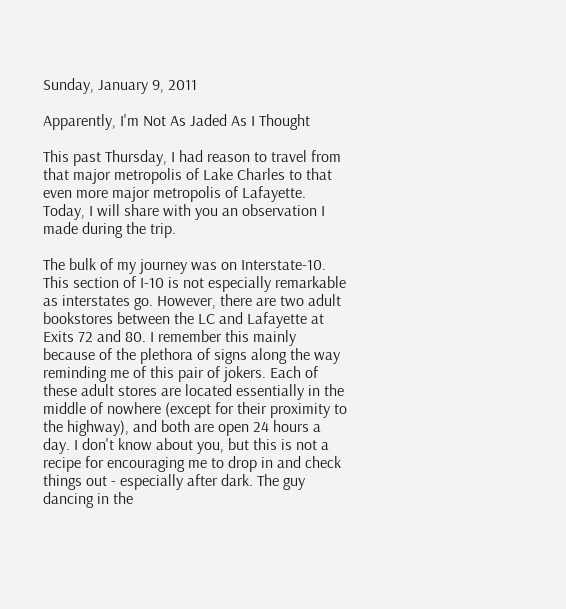Sunday, January 9, 2011

Apparently, I'm Not As Jaded As I Thought

This past Thursday, I had reason to travel from that major metropolis of Lake Charles to that even more major metropolis of Lafayette. Today, I will share with you an observation I made during the trip.

The bulk of my journey was on Interstate-10. This section of I-10 is not especially remarkable as interstates go. However, there are two adult bookstores between the LC and Lafayette at Exits 72 and 80. I remember this mainly because of the plethora of signs along the way reminding me of this pair of jokers. Each of these adult stores are located essentially in the middle of nowhere (except for their proximity to the highway), and both are open 24 hours a day. I don't know about you, but this is not a recipe for encouraging me to drop in and check things out - especially after dark. The guy dancing in the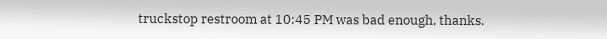truckstop restroom at 10:45 PM was bad enough, thanks.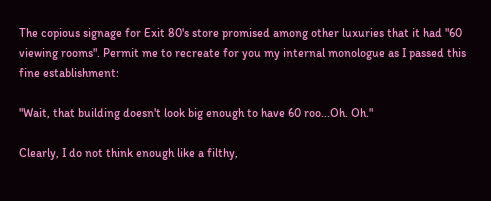The copious signage for Exit 80's store promised among other luxuries that it had "60 viewing rooms". Permit me to recreate for you my internal monologue as I passed this fine establishment:

"Wait, that building doesn't look big enough to have 60 roo...Oh. Oh."

Clearly, I do not think enough like a filthy,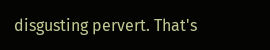disgusting pervert. That's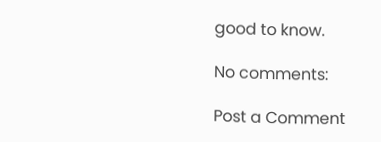good to know.

No comments:

Post a Comment